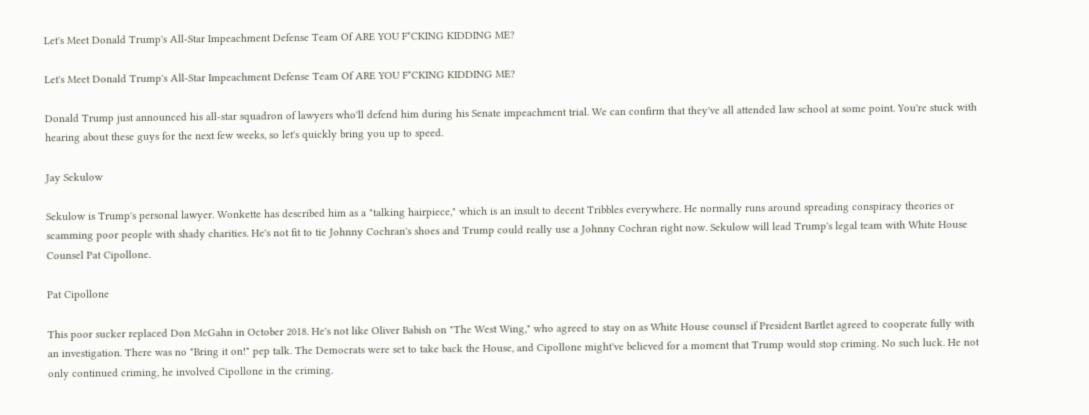Let's Meet Donald Trump's All-Star Impeachment Defense Team Of ARE YOU F*CKING KIDDING ME?

Let's Meet Donald Trump's All-Star Impeachment Defense Team Of ARE YOU F*CKING KIDDING ME?

Donald Trump just announced his all-star squadron of lawyers who'll defend him during his Senate impeachment trial. We can confirm that they've all attended law school at some point. You're stuck with hearing about these guys for the next few weeks, so let's quickly bring you up to speed.

Jay Sekulow

Sekulow is Trump's personal lawyer. Wonkette has described him as a "talking hairpiece," which is an insult to decent Tribbles everywhere. He normally runs around spreading conspiracy theories or scamming poor people with shady charities. He's not fit to tie Johnny Cochran's shoes and Trump could really use a Johnny Cochran right now. Sekulow will lead Trump's legal team with White House Counsel Pat Cipollone.

Pat Cipollone

This poor sucker replaced Don McGahn in October 2018. He's not like Oliver Babish on "The West Wing," who agreed to stay on as White House counsel if President Bartlet agreed to cooperate fully with an investigation. There was no "Bring it on!" pep talk. The Democrats were set to take back the House, and Cipollone might've believed for a moment that Trump would stop criming. No such luck. He not only continued criming, he involved Cipollone in the criming.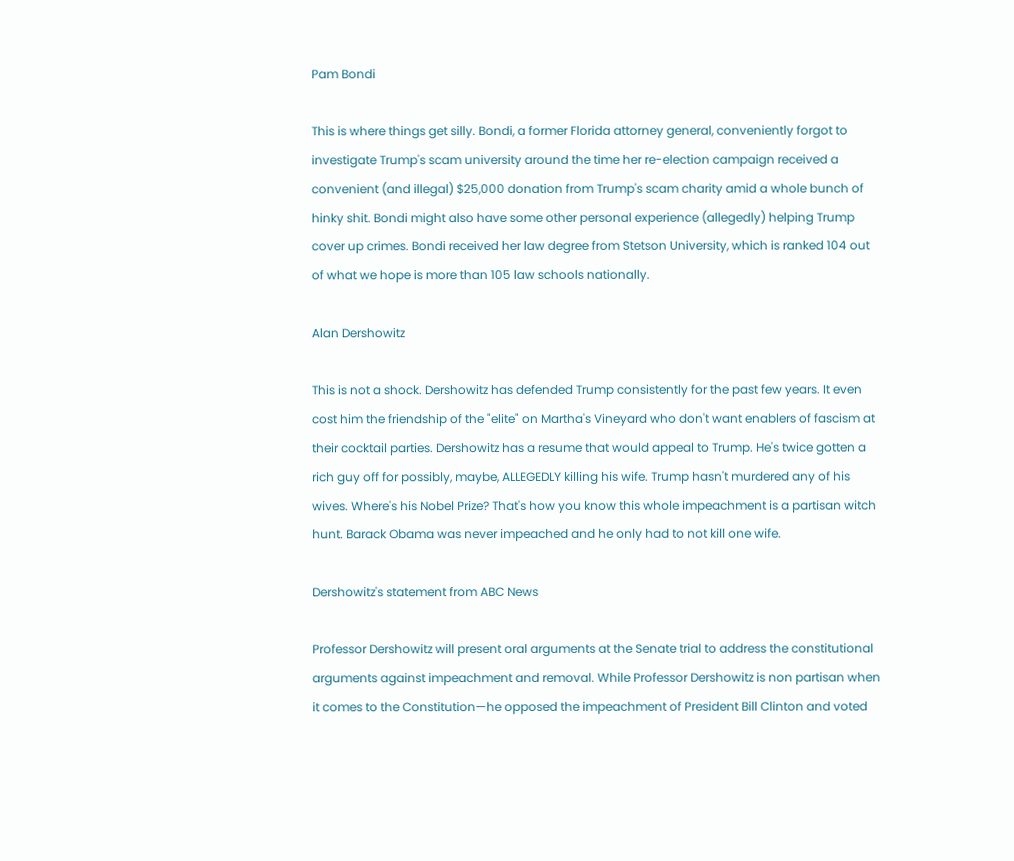Pam Bondi

This is where things get silly. Bondi, a former Florida attorney general, conveniently forgot to investigate Trump's scam university around the time her re-election campaign received a convenient (and illegal) $25,000 donation from Trump's scam charity amid a whole bunch of hinky shit. Bondi might also have some other personal experience (allegedly) helping Trump cover up crimes. Bondi received her law degree from Stetson University, which is ranked 104 out of what we hope is more than 105 law schools nationally.

Alan Dershowitz

This is not a shock. Dershowitz has defended Trump consistently for the past few years. It even cost him the friendship of the "elite" on Martha's Vineyard who don't want enablers of fascism at their cocktail parties. Dershowitz has a resume that would appeal to Trump. He's twice gotten a rich guy off for possibly, maybe, ALLEGEDLY killing his wife. Trump hasn't murdered any of his wives. Where's his Nobel Prize? That's how you know this whole impeachment is a partisan witch hunt. Barack Obama was never impeached and he only had to not kill one wife.

Dershowitz's statement from ABC News

Professor Dershowitz will present oral arguments at the Senate trial to address the constitutional arguments against impeachment and removal. While Professor Dershowitz is non partisan when it comes to the Constitution—he opposed the impeachment of President Bill Clinton and voted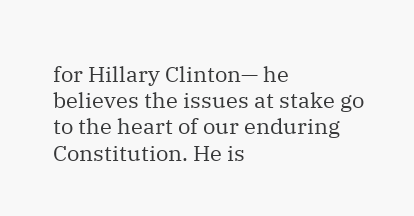for Hillary Clinton— he believes the issues at stake go to the heart of our enduring Constitution. He is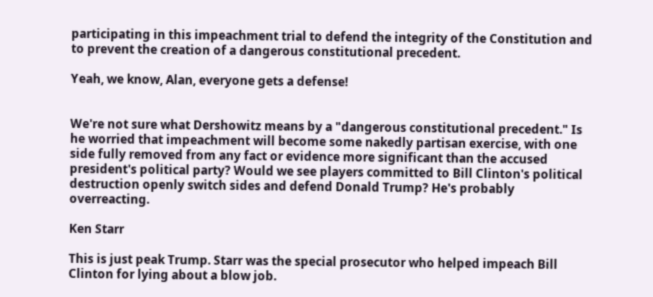participating in this impeachment trial to defend the integrity of the Constitution and to prevent the creation of a dangerous constitutional precedent.

Yeah, we know, Alan, everyone gets a defense!


We're not sure what Dershowitz means by a "dangerous constitutional precedent." Is he worried that impeachment will become some nakedly partisan exercise, with one side fully removed from any fact or evidence more significant than the accused president's political party? Would we see players committed to Bill Clinton's political destruction openly switch sides and defend Donald Trump? He's probably overreacting.

Ken Starr

This is just peak Trump. Starr was the special prosecutor who helped impeach Bill Clinton for lying about a blow job.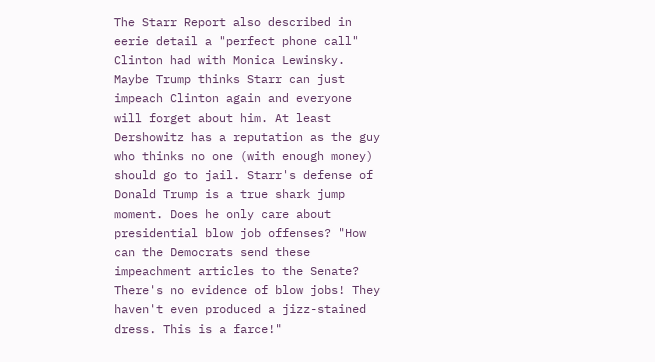The Starr Report also described in eerie detail a "perfect phone call" Clinton had with Monica Lewinsky. Maybe Trump thinks Starr can just impeach Clinton again and everyone will forget about him. At least Dershowitz has a reputation as the guy who thinks no one (with enough money) should go to jail. Starr's defense of Donald Trump is a true shark jump moment. Does he only care about presidential blow job offenses? "How can the Democrats send these impeachment articles to the Senate? There's no evidence of blow jobs! They haven't even produced a jizz-stained dress. This is a farce!"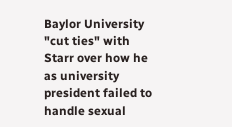Baylor University "cut ties" with Starr over how he as university president failed to handle sexual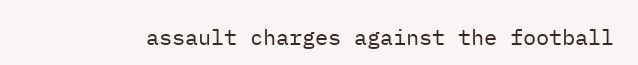assault charges against the football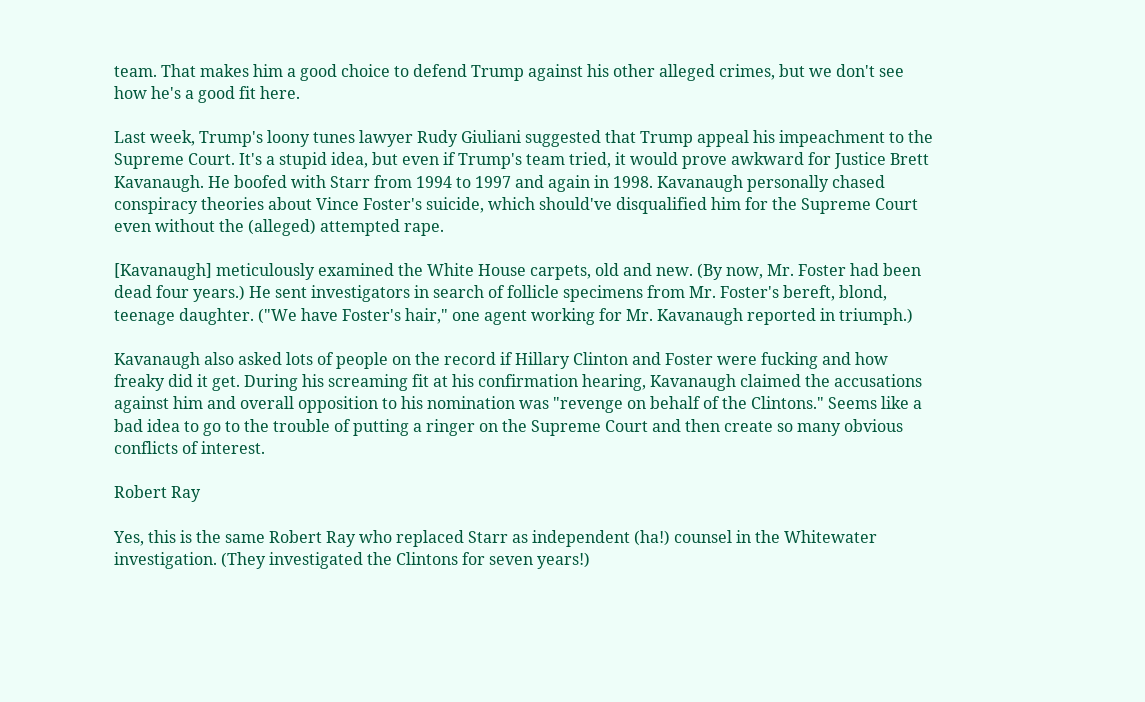team. That makes him a good choice to defend Trump against his other alleged crimes, but we don't see how he's a good fit here.

Last week, Trump's loony tunes lawyer Rudy Giuliani suggested that Trump appeal his impeachment to the Supreme Court. It's a stupid idea, but even if Trump's team tried, it would prove awkward for Justice Brett Kavanaugh. He boofed with Starr from 1994 to 1997 and again in 1998. Kavanaugh personally chased conspiracy theories about Vince Foster's suicide, which should've disqualified him for the Supreme Court even without the (alleged) attempted rape.

[Kavanaugh] meticulously examined the White House carpets, old and new. (By now, Mr. Foster had been dead four years.) He sent investigators in search of follicle specimens from Mr. Foster's bereft, blond, teenage daughter. ("We have Foster's hair," one agent working for Mr. Kavanaugh reported in triumph.)

Kavanaugh also asked lots of people on the record if Hillary Clinton and Foster were fucking and how freaky did it get. During his screaming fit at his confirmation hearing, Kavanaugh claimed the accusations against him and overall opposition to his nomination was "revenge on behalf of the Clintons." Seems like a bad idea to go to the trouble of putting a ringer on the Supreme Court and then create so many obvious conflicts of interest.

Robert Ray

Yes, this is the same Robert Ray who replaced Starr as independent (ha!) counsel in the Whitewater investigation. (They investigated the Clintons for seven years!)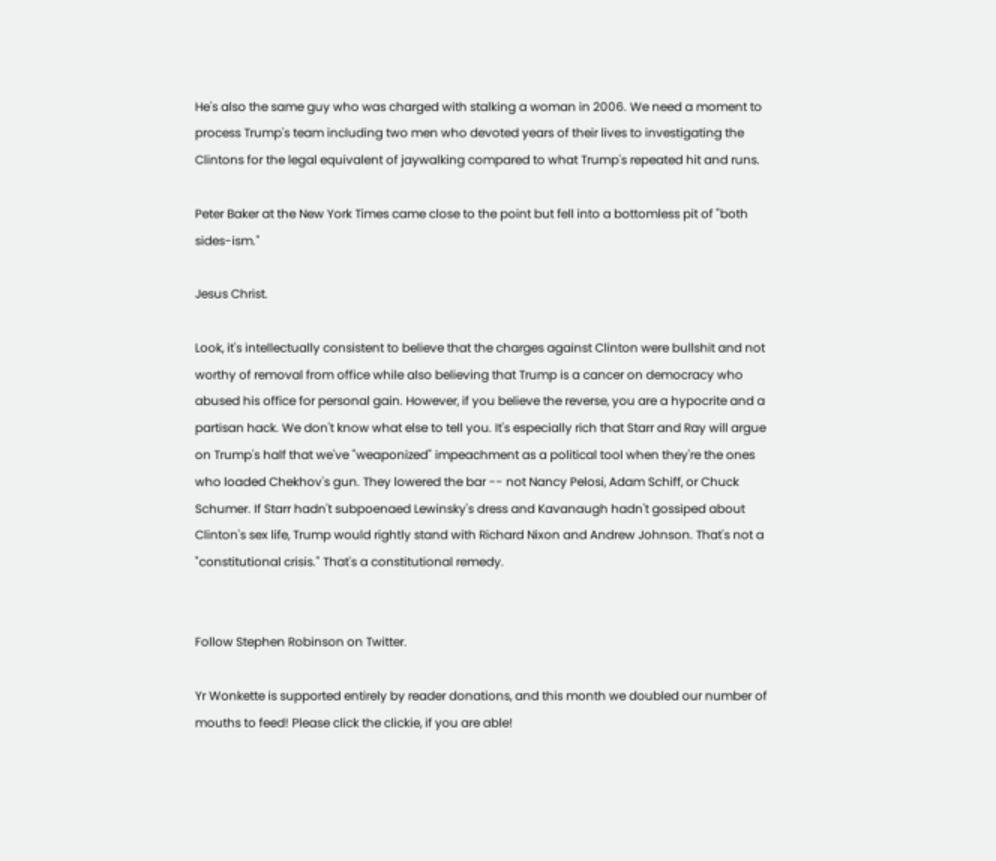He's also the same guy who was charged with stalking a woman in 2006. We need a moment to process Trump's team including two men who devoted years of their lives to investigating the Clintons for the legal equivalent of jaywalking compared to what Trump's repeated hit and runs.

Peter Baker at the New York Times came close to the point but fell into a bottomless pit of "both sides-ism."

Jesus Christ.

Look, it's intellectually consistent to believe that the charges against Clinton were bullshit and not worthy of removal from office while also believing that Trump is a cancer on democracy who abused his office for personal gain. However, if you believe the reverse, you are a hypocrite and a partisan hack. We don't know what else to tell you. It's especially rich that Starr and Ray will argue on Trump's half that we've "weaponized" impeachment as a political tool when they're the ones who loaded Chekhov's gun. They lowered the bar -- not Nancy Pelosi, Adam Schiff, or Chuck Schumer. If Starr hadn't subpoenaed Lewinsky's dress and Kavanaugh hadn't gossiped about Clinton's sex life, Trump would rightly stand with Richard Nixon and Andrew Johnson. That's not a "constitutional crisis." That's a constitutional remedy.


Follow Stephen Robinson on Twitter.

Yr Wonkette is supported entirely by reader donations, and this month we doubled our number of mouths to feed! Please click the clickie, if you are able!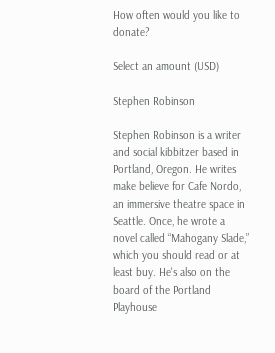How often would you like to donate?

Select an amount (USD)

Stephen Robinson

Stephen Robinson is a writer and social kibbitzer based in Portland, Oregon. He writes make believe for Cafe Nordo, an immersive theatre space in Seattle. Once, he wrote a novel called “Mahogany Slade,” which you should read or at least buy. He's also on the board of the Portland Playhouse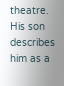theatre. His son describes him as a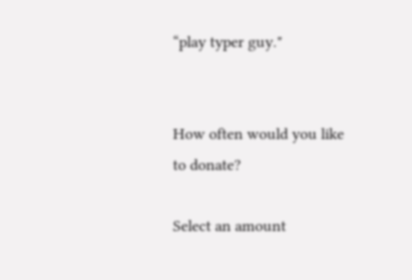“play typer guy."


How often would you like to donate?

Select an amount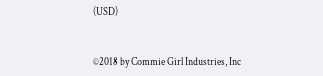(USD)


©2018 by Commie Girl Industries, Inc